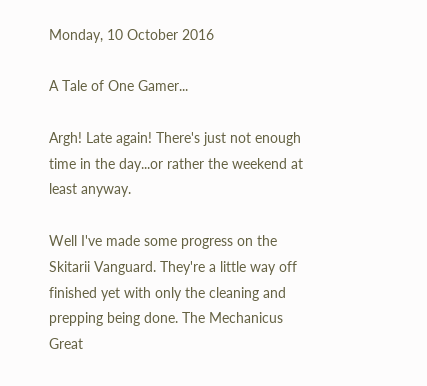Monday, 10 October 2016

A Tale of One Gamer...

Argh! Late again! There's just not enough time in the day...or rather the weekend at least anyway.

Well I've made some progress on the Skitarii Vanguard. They're a little way off finished yet with only the cleaning and prepping being done. The Mechanicus Great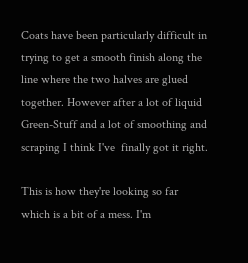Coats have been particularly difficult in trying to get a smooth finish along the line where the two halves are glued together. However after a lot of liquid Green-Stuff and a lot of smoothing and scraping I think I've  finally got it right.

This is how they're looking so far which is a bit of a mess. I'm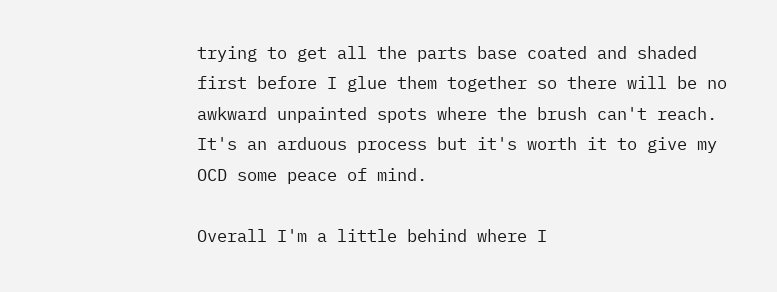trying to get all the parts base coated and shaded first before I glue them together so there will be no awkward unpainted spots where the brush can't reach. It's an arduous process but it's worth it to give my OCD some peace of mind.

Overall I'm a little behind where I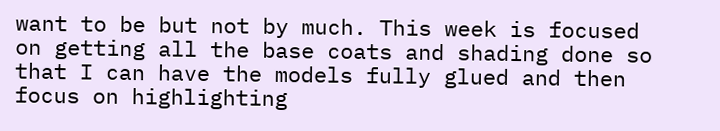want to be but not by much. This week is focused on getting all the base coats and shading done so that I can have the models fully glued and then focus on highlighting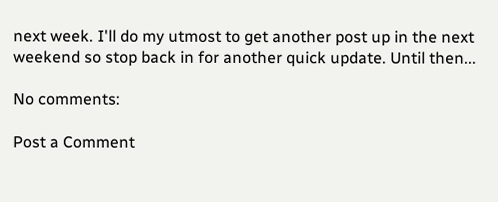next week. I'll do my utmost to get another post up in the next weekend so stop back in for another quick update. Until then...

No comments:

Post a Comment